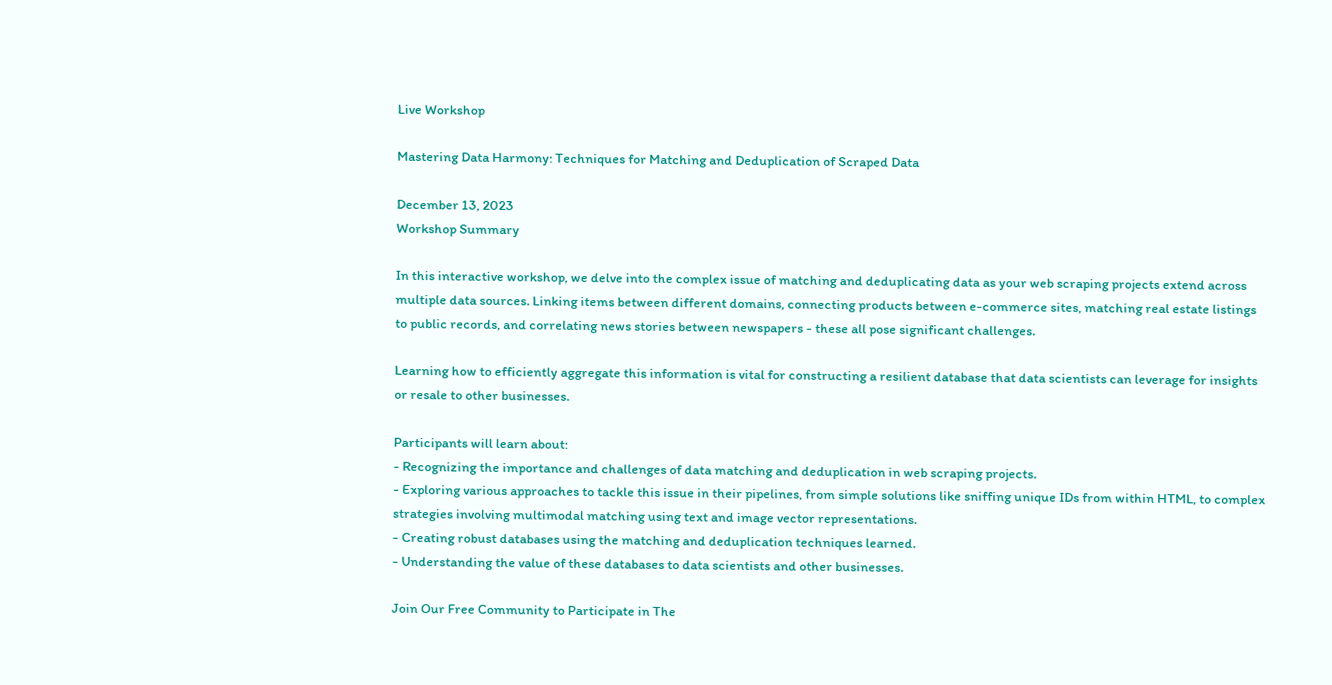Live Workshop

Mastering Data Harmony: Techniques for Matching and Deduplication of Scraped Data

December 13, 2023
Workshop Summary

In this interactive workshop, we delve into the complex issue of matching and deduplicating data as your web scraping projects extend across multiple data sources. Linking items between different domains, connecting products between e-commerce sites, matching real estate listings to public records, and correlating news stories between newspapers - these all pose significant challenges.

Learning how to efficiently aggregate this information is vital for constructing a resilient database that data scientists can leverage for insights or resale to other businesses.

Participants will learn about:
- Recognizing the importance and challenges of data matching and deduplication in web scraping projects.
- Exploring various approaches to tackle this issue in their pipelines, from simple solutions like sniffing unique IDs from within HTML, to complex strategies involving multimodal matching using text and image vector representations.
- Creating robust databases using the matching and deduplication techniques learned.
- Understanding the value of these databases to data scientists and other businesses.

Join Our Free Community to Participate in The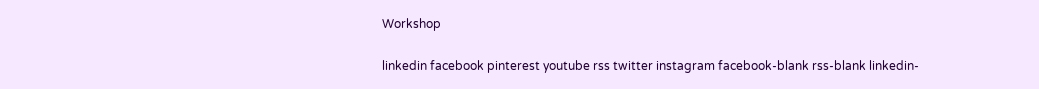Workshop

linkedin facebook pinterest youtube rss twitter instagram facebook-blank rss-blank linkedin-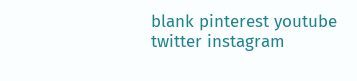blank pinterest youtube twitter instagram